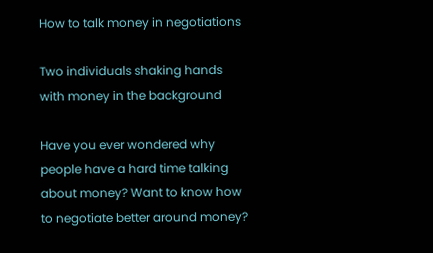How to talk money in negotiations

Two individuals shaking hands with money in the background

Have you ever wondered why people have a hard time talking about money? Want to know how to negotiate better around money?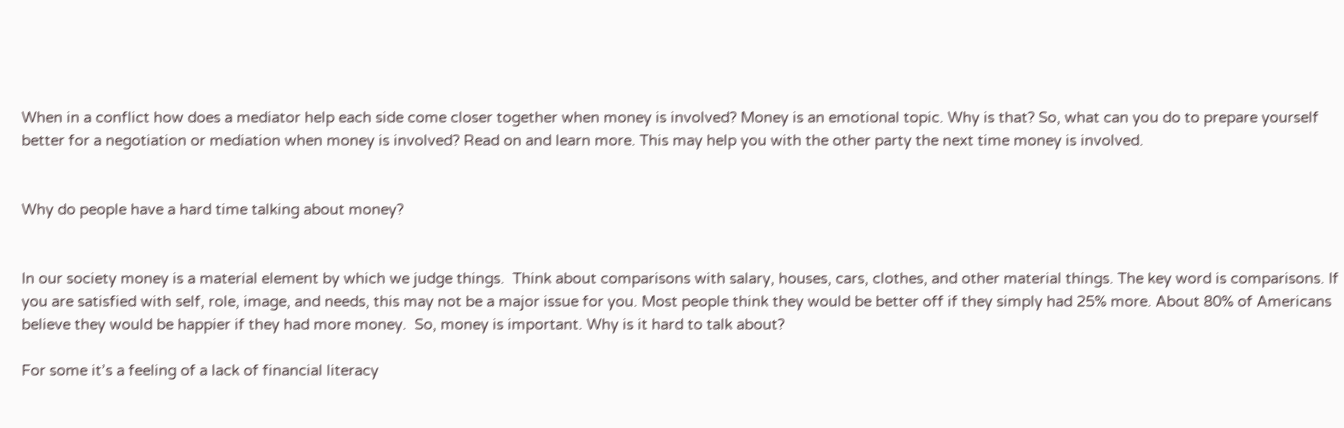When in a conflict how does a mediator help each side come closer together when money is involved? Money is an emotional topic. Why is that? So, what can you do to prepare yourself better for a negotiation or mediation when money is involved? Read on and learn more. This may help you with the other party the next time money is involved.


Why do people have a hard time talking about money?


In our society money is a material element by which we judge things.  Think about comparisons with salary, houses, cars, clothes, and other material things. The key word is comparisons. If you are satisfied with self, role, image, and needs, this may not be a major issue for you. Most people think they would be better off if they simply had 25% more. About 80% of Americans believe they would be happier if they had more money.  So, money is important. Why is it hard to talk about?

For some it’s a feeling of a lack of financial literacy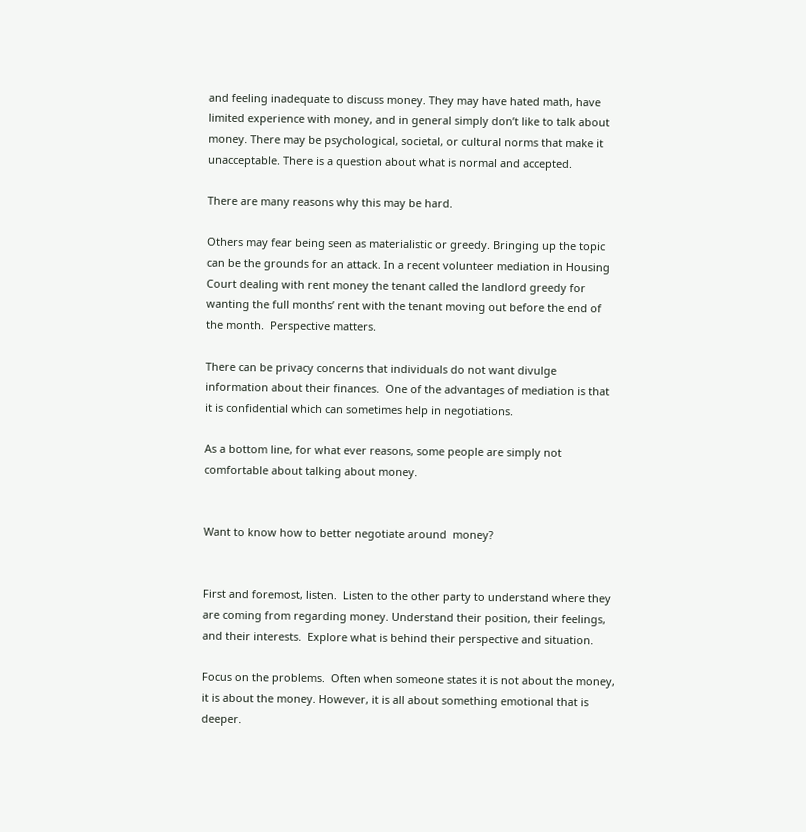and feeling inadequate to discuss money. They may have hated math, have limited experience with money, and in general simply don’t like to talk about money. There may be psychological, societal, or cultural norms that make it unacceptable. There is a question about what is normal and accepted.

There are many reasons why this may be hard.

Others may fear being seen as materialistic or greedy. Bringing up the topic can be the grounds for an attack. In a recent volunteer mediation in Housing Court dealing with rent money the tenant called the landlord greedy for wanting the full months’ rent with the tenant moving out before the end of the month.  Perspective matters.

There can be privacy concerns that individuals do not want divulge information about their finances.  One of the advantages of mediation is that it is confidential which can sometimes help in negotiations.

As a bottom line, for what ever reasons, some people are simply not comfortable about talking about money.


Want to know how to better negotiate around  money?


First and foremost, listen.  Listen to the other party to understand where they are coming from regarding money. Understand their position, their feelings, and their interests.  Explore what is behind their perspective and situation.

Focus on the problems.  Often when someone states it is not about the money, it is about the money. However, it is all about something emotional that is deeper.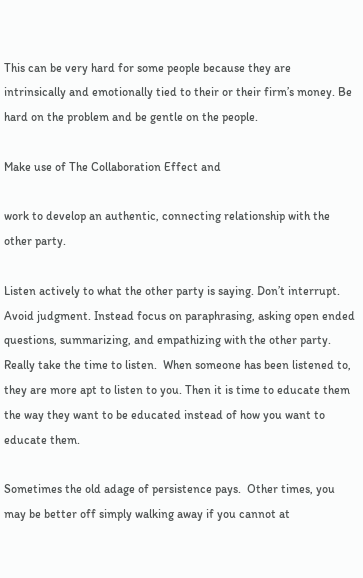This can be very hard for some people because they are intrinsically and emotionally tied to their or their firm’s money. Be hard on the problem and be gentle on the people.

Make use of The Collaboration Effect and

work to develop an authentic, connecting relationship with the other party.

Listen actively to what the other party is saying. Don’t interrupt. Avoid judgment. Instead focus on paraphrasing, asking open ended questions, summarizing, and empathizing with the other party. Really take the time to listen.  When someone has been listened to, they are more apt to listen to you. Then it is time to educate them the way they want to be educated instead of how you want to educate them.

Sometimes the old adage of persistence pays.  Other times, you may be better off simply walking away if you cannot at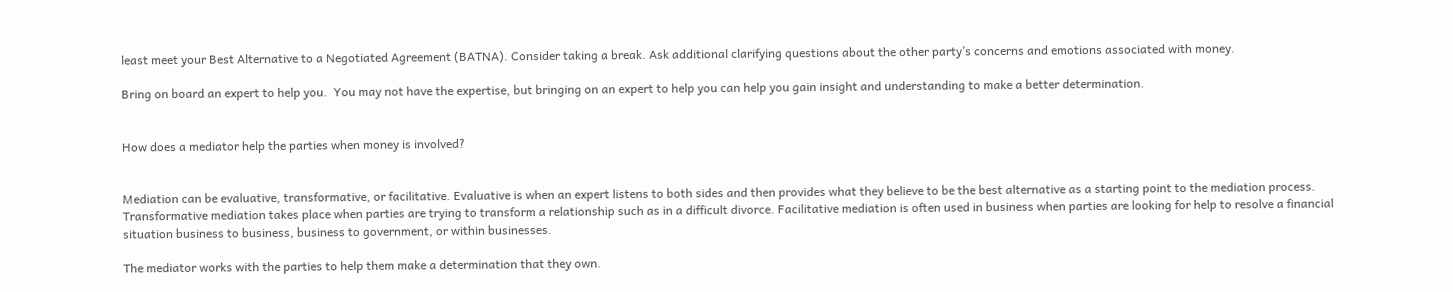least meet your Best Alternative to a Negotiated Agreement (BATNA). Consider taking a break. Ask additional clarifying questions about the other party’s concerns and emotions associated with money.

Bring on board an expert to help you.  You may not have the expertise, but bringing on an expert to help you can help you gain insight and understanding to make a better determination.


How does a mediator help the parties when money is involved?


Mediation can be evaluative, transformative, or facilitative. Evaluative is when an expert listens to both sides and then provides what they believe to be the best alternative as a starting point to the mediation process. Transformative mediation takes place when parties are trying to transform a relationship such as in a difficult divorce. Facilitative mediation is often used in business when parties are looking for help to resolve a financial situation business to business, business to government, or within businesses.

The mediator works with the parties to help them make a determination that they own.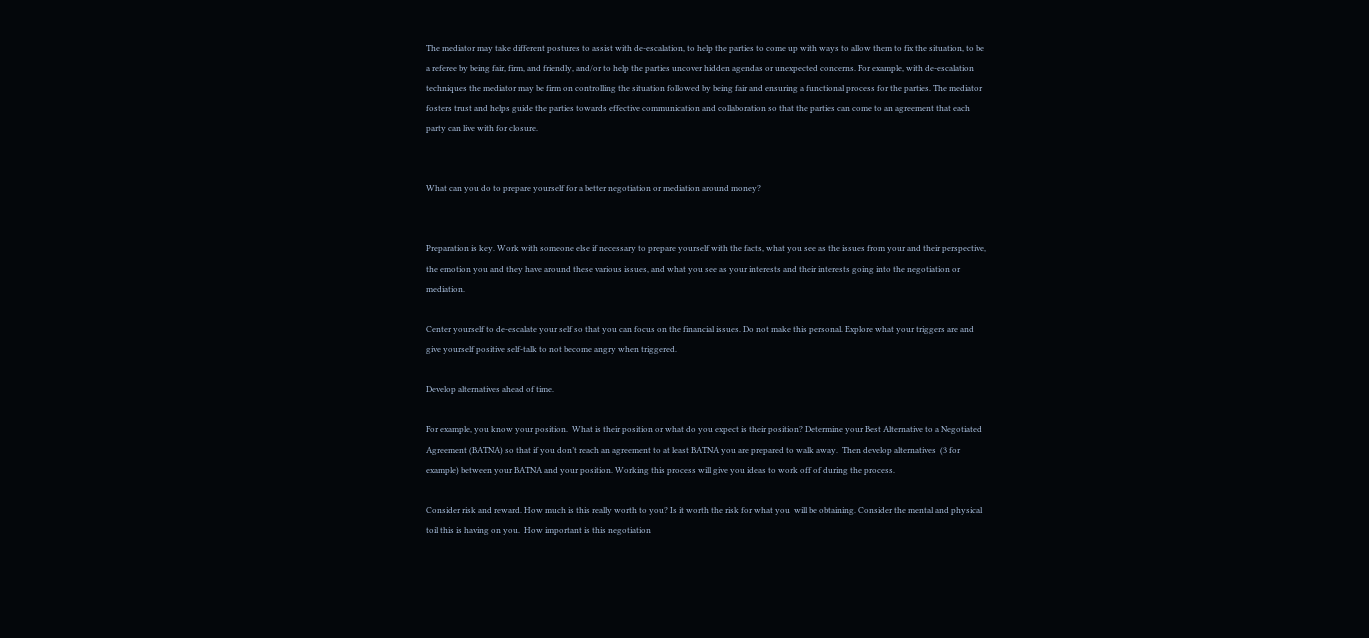The mediator may take different postures to assist with de-escalation, to help the parties to come up with ways to allow them to fix the situation, to be a referee by being fair, firm, and friendly, and/or to help the parties uncover hidden agendas or unexpected concerns. For example, with de-escalation techniques the mediator may be firm on controlling the situation followed by being fair and ensuring a functional process for the parties. The mediator fosters trust and helps guide the parties towards effective communication and collaboration so that the parties can come to an agreement that each party can live with for closure.


What can you do to prepare yourself for a better negotiation or mediation around money?


Preparation is key. Work with someone else if necessary to prepare yourself with the facts, what you see as the issues from your and their perspective, the emotion you and they have around these various issues, and what you see as your interests and their interests going into the negotiation or mediation.

Center yourself to de-escalate your self so that you can focus on the financial issues. Do not make this personal. Explore what your triggers are and give yourself positive self-talk to not become angry when triggered.

Develop alternatives ahead of time.

For example, you know your position.  What is their position or what do you expect is their position? Determine your Best Alternative to a Negotiated Agreement (BATNA) so that if you don’t reach an agreement to at least BATNA you are prepared to walk away.  Then develop alternatives  (3 for example) between your BATNA and your position. Working this process will give you ideas to work off of during the process.

Consider risk and reward. How much is this really worth to you? Is it worth the risk for what you  will be obtaining. Consider the mental and physical toil this is having on you.  How important is this negotiation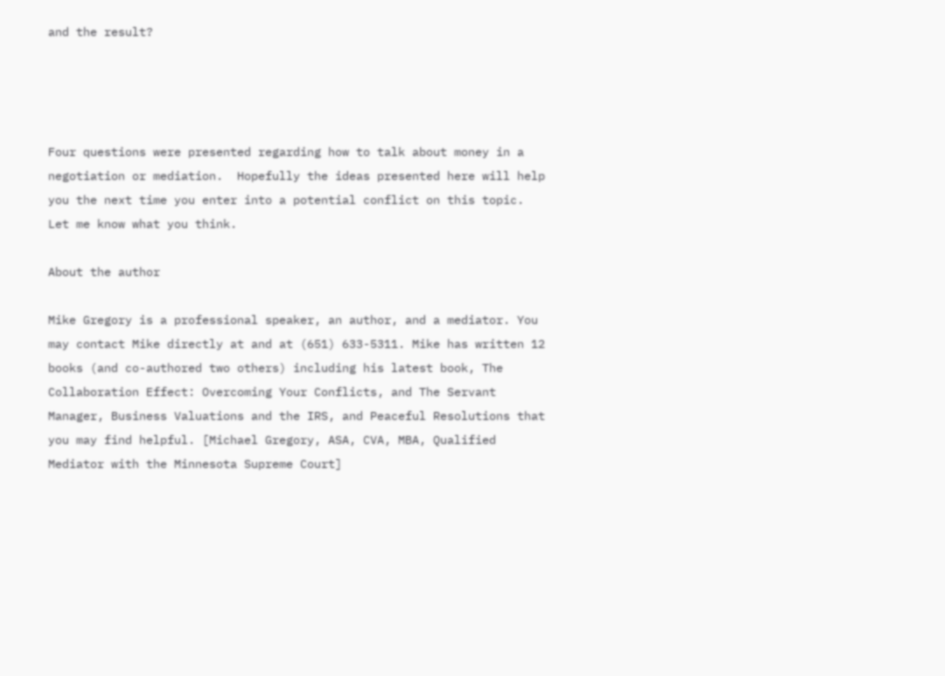and the result?




Four questions were presented regarding how to talk about money in a negotiation or mediation.  Hopefully the ideas presented here will help you the next time you enter into a potential conflict on this topic. Let me know what you think.

About the author

Mike Gregory is a professional speaker, an author, and a mediator. You may contact Mike directly at and at (651) 633-5311. Mike has written 12 books (and co-authored two others) including his latest book, The Collaboration Effect: Overcoming Your Conflicts, and The Servant Manager, Business Valuations and the IRS, and Peaceful Resolutions that you may find helpful. [Michael Gregory, ASA, CVA, MBA, Qualified Mediator with the Minnesota Supreme Court]